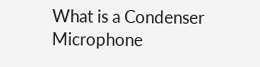What is a Condenser Microphone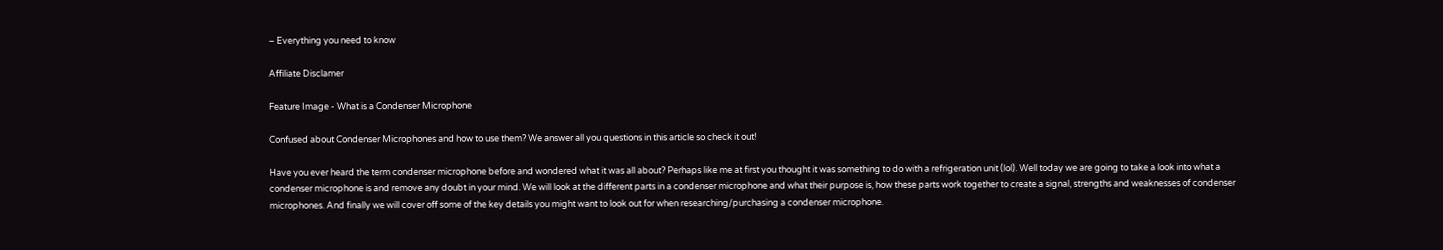– Everything you need to know

Affiliate Disclamer

Feature Image - What is a Condenser Microphone

Confused about Condenser Microphones and how to use them? We answer all you questions in this article so check it out!

Have you ever heard the term condenser microphone before and wondered what it was all about? Perhaps like me at first you thought it was something to do with a refrigeration unit (lol). Well today we are going to take a look into what a condenser microphone is and remove any doubt in your mind. We will look at the different parts in a condenser microphone and what their purpose is, how these parts work together to create a signal, strengths and weaknesses of condenser microphones. And finally we will cover off some of the key details you might want to look out for when researching/purchasing a condenser microphone.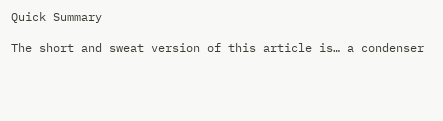Quick Summary

The short and sweat version of this article is… a condenser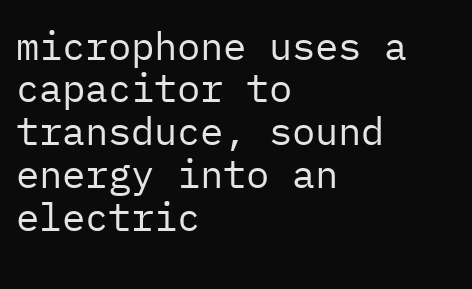microphone uses a capacitor to transduce, sound energy into an electric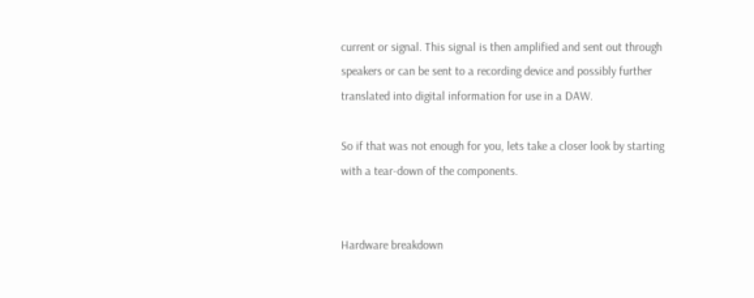current or signal. This signal is then amplified and sent out through speakers or can be sent to a recording device and possibly further translated into digital information for use in a DAW.

So if that was not enough for you, lets take a closer look by starting with a tear-down of the components.


Hardware breakdown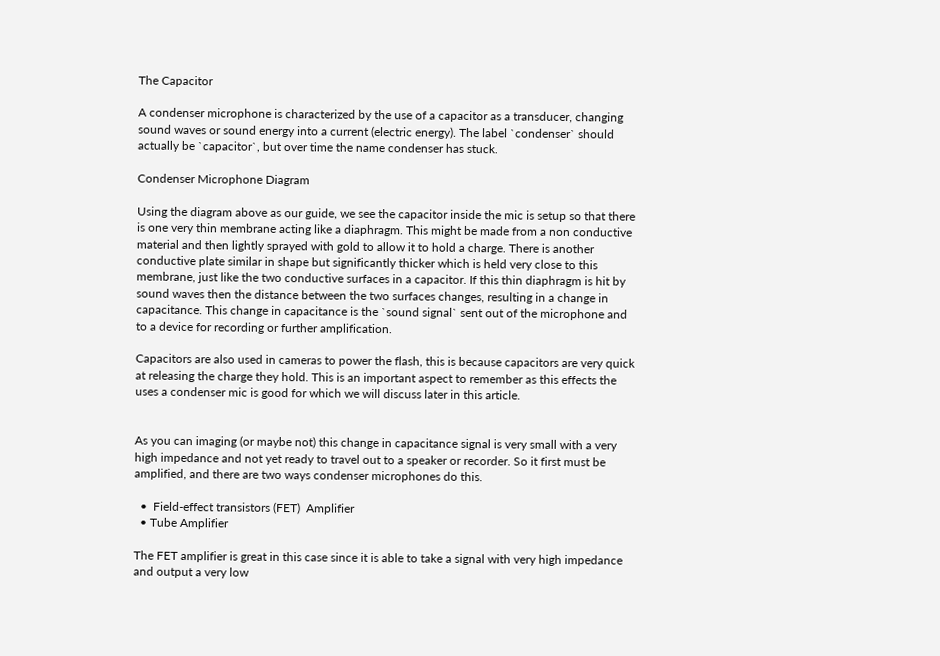The Capacitor

A condenser microphone is characterized by the use of a capacitor as a transducer, changing sound waves or sound energy into a current (electric energy). The label `condenser` should actually be `capacitor`, but over time the name condenser has stuck.

Condenser Microphone Diagram

Using the diagram above as our guide, we see the capacitor inside the mic is setup so that there is one very thin membrane acting like a diaphragm. This might be made from a non conductive material and then lightly sprayed with gold to allow it to hold a charge. There is another conductive plate similar in shape but significantly thicker which is held very close to this membrane, just like the two conductive surfaces in a capacitor. If this thin diaphragm is hit by sound waves then the distance between the two surfaces changes, resulting in a change in capacitance. This change in capacitance is the `sound signal` sent out of the microphone and to a device for recording or further amplification.

Capacitors are also used in cameras to power the flash, this is because capacitors are very quick at releasing the charge they hold. This is an important aspect to remember as this effects the uses a condenser mic is good for which we will discuss later in this article.


As you can imaging (or maybe not) this change in capacitance signal is very small with a very high impedance and not yet ready to travel out to a speaker or recorder. So it first must be amplified, and there are two ways condenser microphones do this.

  •  Field-effect transistors (FET)  Amplifier
  • Tube Amplifier

The FET amplifier is great in this case since it is able to take a signal with very high impedance and output a very low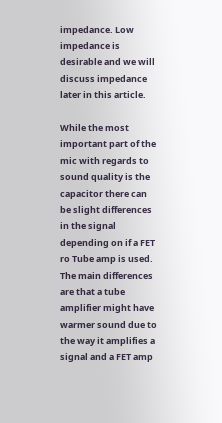impedance. Low impedance is desirable and we will discuss impedance later in this article.

While the most important part of the mic with regards to sound quality is the capacitor there can be slight differences in the signal depending on if a FET ro Tube amp is used. The main differences are that a tube amplifier might have warmer sound due to the way it amplifies a signal and a FET amp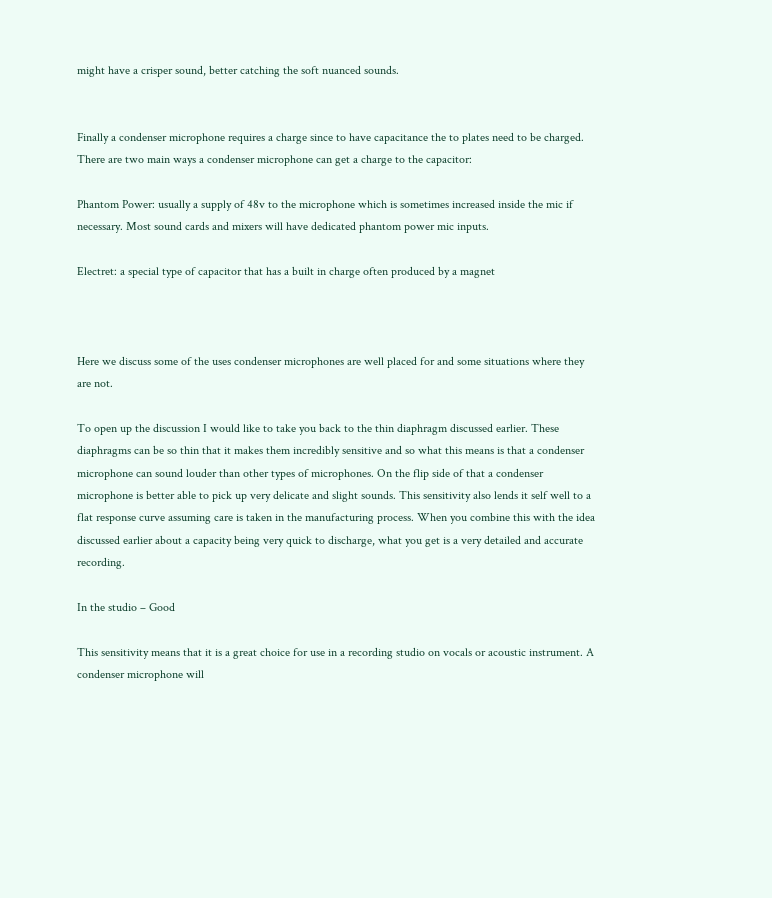might have a crisper sound, better catching the soft nuanced sounds.


Finally a condenser microphone requires a charge since to have capacitance the to plates need to be charged. There are two main ways a condenser microphone can get a charge to the capacitor:

Phantom Power: usually a supply of 48v to the microphone which is sometimes increased inside the mic if necessary. Most sound cards and mixers will have dedicated phantom power mic inputs.

Electret: a special type of capacitor that has a built in charge often produced by a magnet



Here we discuss some of the uses condenser microphones are well placed for and some situations where they are not.

To open up the discussion I would like to take you back to the thin diaphragm discussed earlier. These diaphragms can be so thin that it makes them incredibly sensitive and so what this means is that a condenser microphone can sound louder than other types of microphones. On the flip side of that a condenser microphone is better able to pick up very delicate and slight sounds. This sensitivity also lends it self well to a flat response curve assuming care is taken in the manufacturing process. When you combine this with the idea discussed earlier about a capacity being very quick to discharge, what you get is a very detailed and accurate recording.

In the studio – Good

This sensitivity means that it is a great choice for use in a recording studio on vocals or acoustic instrument. A condenser microphone will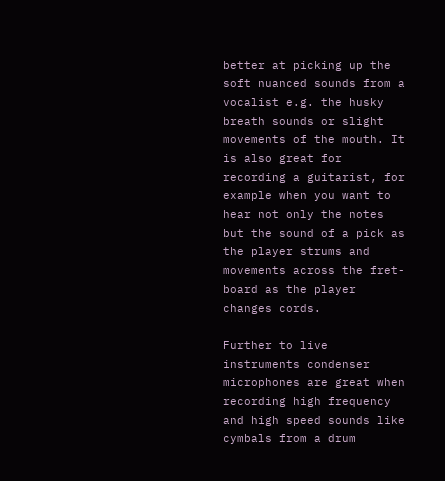better at picking up the soft nuanced sounds from a vocalist e.g. the husky breath sounds or slight movements of the mouth. It is also great for recording a guitarist, for example when you want to hear not only the notes but the sound of a pick as the player strums and movements across the fret-board as the player changes cords.

Further to live instruments condenser microphones are great when recording high frequency and high speed sounds like cymbals from a drum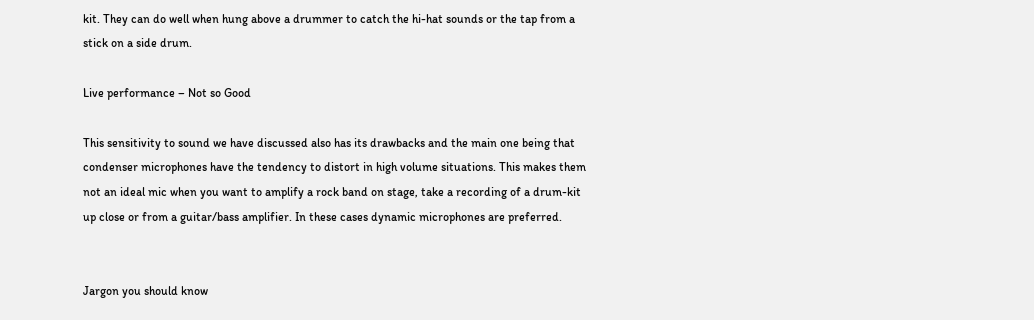kit. They can do well when hung above a drummer to catch the hi-hat sounds or the tap from a stick on a side drum.

Live performance – Not so Good

This sensitivity to sound we have discussed also has its drawbacks and the main one being that condenser microphones have the tendency to distort in high volume situations. This makes them not an ideal mic when you want to amplify a rock band on stage, take a recording of a drum-kit up close or from a guitar/bass amplifier. In these cases dynamic microphones are preferred.


Jargon you should know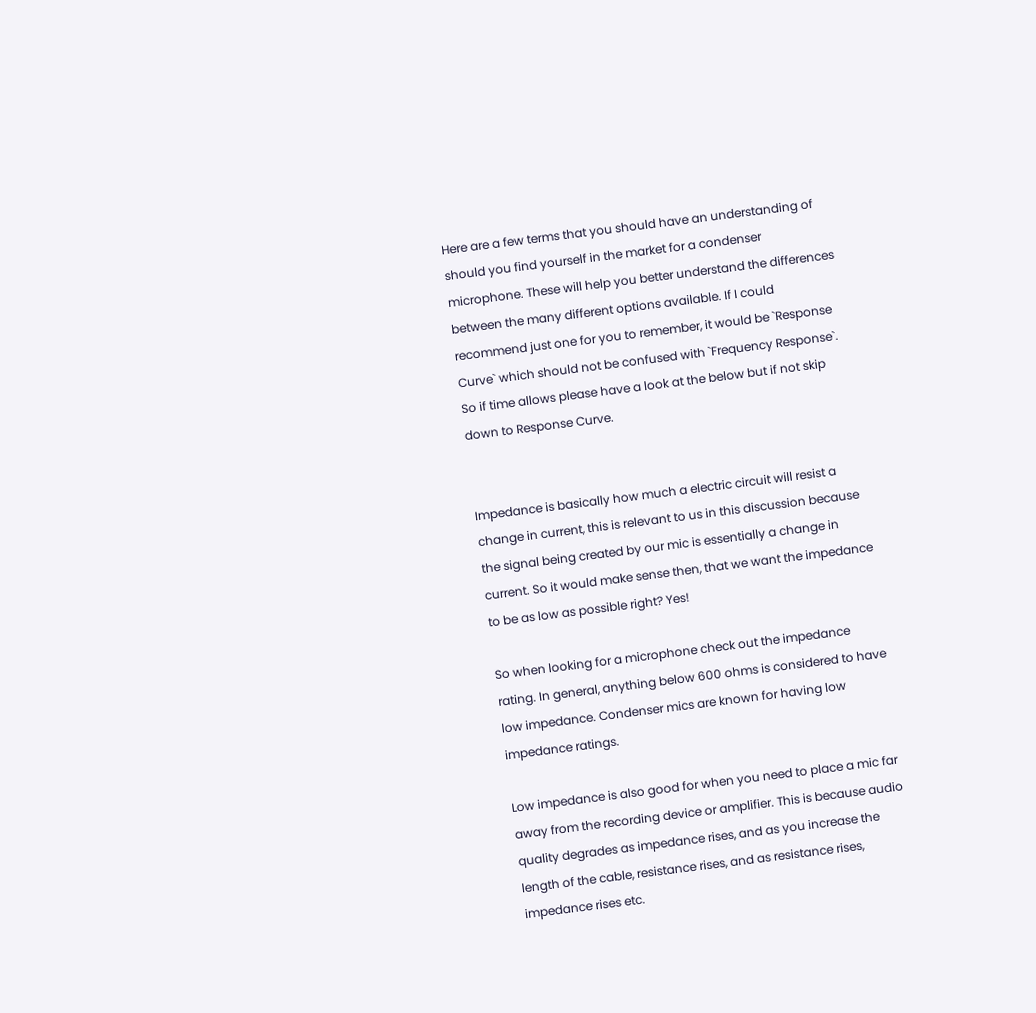Here are a few terms that you should have an understanding of should you find yourself in the market for a condenser microphone. These will help you better understand the differences between the many different options available. If I could recommend just one for you to remember, it would be `Response Curve` which should not be confused with `Frequency Response`. So if time allows please have a look at the below but if not skip down to Response Curve.


Impedance is basically how much a electric circuit will resist a change in current, this is relevant to us in this discussion because the signal being created by our mic is essentially a change in current. So it would make sense then, that we want the impedance to be as low as possible right? Yes!

So when looking for a microphone check out the impedance rating. In general, anything below 600 ohms is considered to have low impedance. Condenser mics are known for having low impedance ratings.

Low impedance is also good for when you need to place a mic far away from the recording device or amplifier. This is because audio quality degrades as impedance rises, and as you increase the length of the cable, resistance rises, and as resistance rises, impedance rises etc.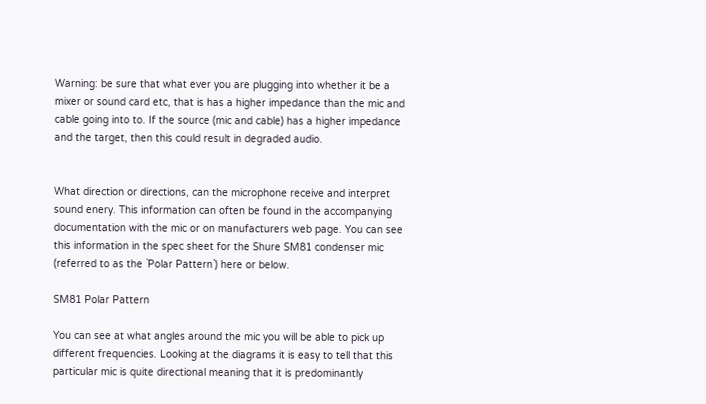Warning: be sure that what ever you are plugging into whether it be a mixer or sound card etc, that is has a higher impedance than the mic and cable going into to. If the source (mic and cable) has a higher impedance and the target, then this could result in degraded audio.


What direction or directions, can the microphone receive and interpret sound enery. This information can often be found in the accompanying documentation with the mic or on manufacturers web page. You can see this information in the spec sheet for the Shure SM81 condenser mic (referred to as the `Polar Pattern`) here or below.

SM81 Polar Pattern

You can see at what angles around the mic you will be able to pick up different frequencies. Looking at the diagrams it is easy to tell that this particular mic is quite directional meaning that it is predominantly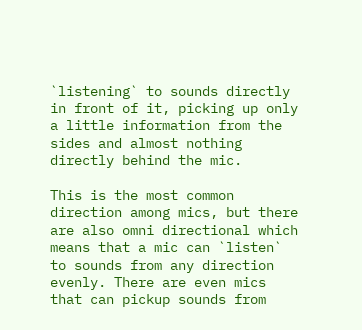`listening` to sounds directly in front of it, picking up only a little information from the sides and almost nothing directly behind the mic.

This is the most common direction among mics, but there are also omni directional which means that a mic can `listen` to sounds from any direction evenly. There are even mics that can pickup sounds from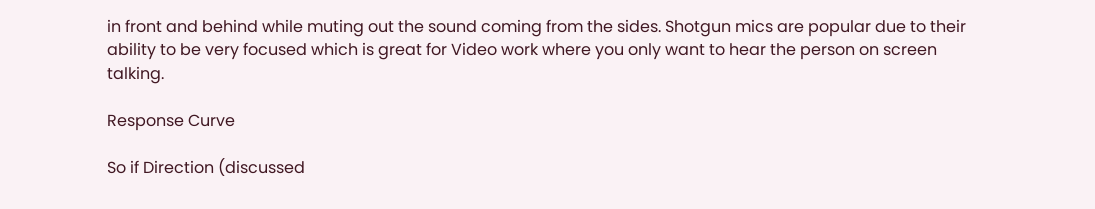in front and behind while muting out the sound coming from the sides. Shotgun mics are popular due to their ability to be very focused which is great for Video work where you only want to hear the person on screen talking.

Response Curve

So if Direction (discussed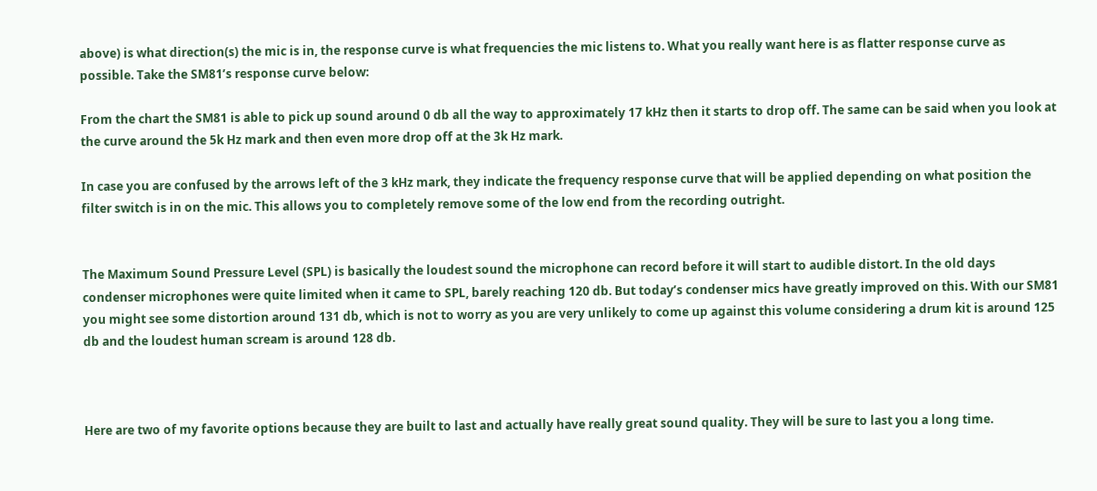above) is what direction(s) the mic is in, the response curve is what frequencies the mic listens to. What you really want here is as flatter response curve as possible. Take the SM81’s response curve below:

From the chart the SM81 is able to pick up sound around 0 db all the way to approximately 17 kHz then it starts to drop off. The same can be said when you look at the curve around the 5k Hz mark and then even more drop off at the 3k Hz mark.

In case you are confused by the arrows left of the 3 kHz mark, they indicate the frequency response curve that will be applied depending on what position the filter switch is in on the mic. This allows you to completely remove some of the low end from the recording outright.


The Maximum Sound Pressure Level (SPL) is basically the loudest sound the microphone can record before it will start to audible distort. In the old days condenser microphones were quite limited when it came to SPL, barely reaching 120 db. But today’s condenser mics have greatly improved on this. With our SM81 you might see some distortion around 131 db, which is not to worry as you are very unlikely to come up against this volume considering a drum kit is around 125 db and the loudest human scream is around 128 db.



Here are two of my favorite options because they are built to last and actually have really great sound quality. They will be sure to last you a long time.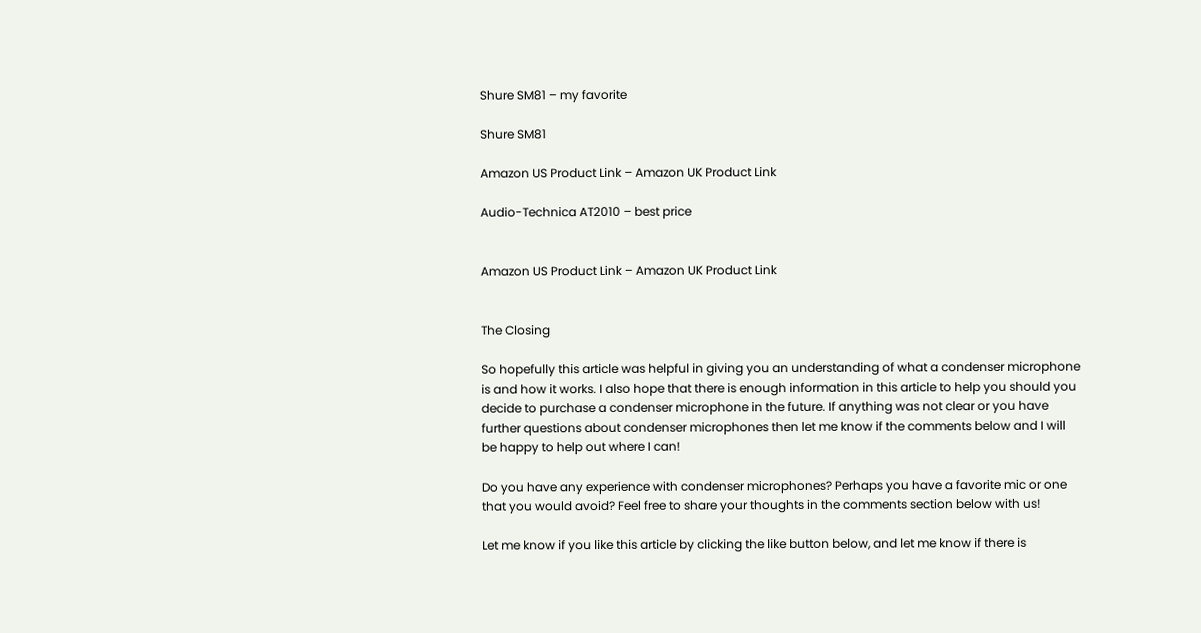Shure SM81 – my favorite

Shure SM81

Amazon US Product Link – Amazon UK Product Link

Audio-Technica AT2010 – best price


Amazon US Product Link – Amazon UK Product Link


The Closing

So hopefully this article was helpful in giving you an understanding of what a condenser microphone is and how it works. I also hope that there is enough information in this article to help you should you decide to purchase a condenser microphone in the future. If anything was not clear or you have further questions about condenser microphones then let me know if the comments below and I will be happy to help out where I can!

Do you have any experience with condenser microphones? Perhaps you have a favorite mic or one that you would avoid? Feel free to share your thoughts in the comments section below with us!

Let me know if you like this article by clicking the like button below, and let me know if there is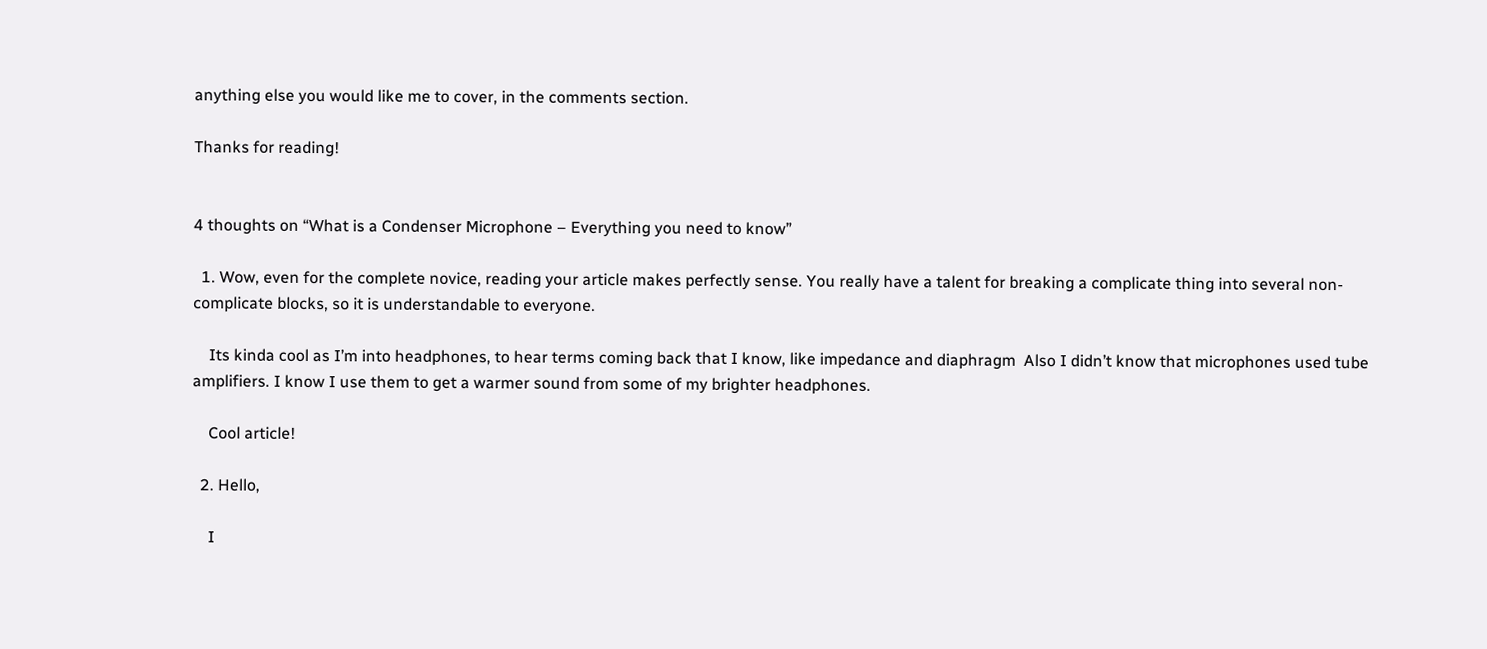anything else you would like me to cover, in the comments section.

Thanks for reading!


4 thoughts on “What is a Condenser Microphone – Everything you need to know”

  1. Wow, even for the complete novice, reading your article makes perfectly sense. You really have a talent for breaking a complicate thing into several non-complicate blocks, so it is understandable to everyone.

    Its kinda cool as I’m into headphones, to hear terms coming back that I know, like impedance and diaphragm  Also I didn’t know that microphones used tube amplifiers. I know I use them to get a warmer sound from some of my brighter headphones.

    Cool article!

  2. Hello,

    I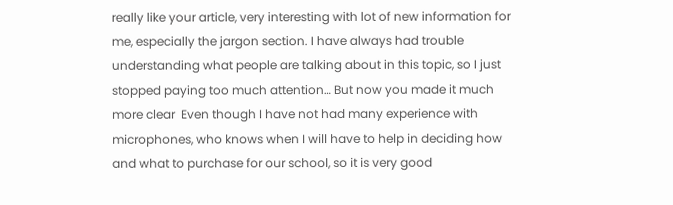really like your article, very interesting with lot of new information for me, especially the jargon section. I have always had trouble understanding what people are talking about in this topic, so I just stopped paying too much attention… But now you made it much more clear  Even though I have not had many experience with microphones, who knows when I will have to help in deciding how and what to purchase for our school, so it is very good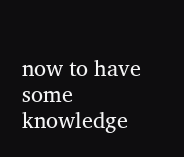now to have some knowledge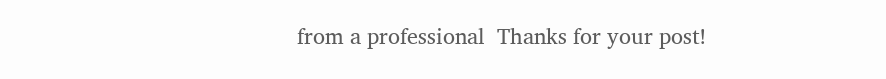from a professional  Thanks for your post!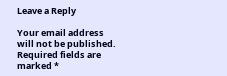Leave a Reply

Your email address will not be published. Required fields are marked *